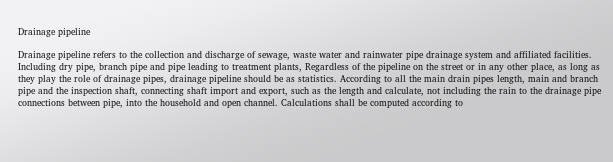Drainage pipeline

Drainage pipeline refers to the collection and discharge of sewage, waste water and rainwater pipe drainage system and affiliated facilities. Including dry pipe, branch pipe and pipe leading to treatment plants, Regardless of the pipeline on the street or in any other place, as long as they play the role of drainage pipes, drainage pipeline should be as statistics. According to all the main drain pipes length, main and branch pipe and the inspection shaft, connecting shaft import and export, such as the length and calculate, not including the rain to the drainage pipe connections between pipe, into the household and open channel. Calculations shall be computed according to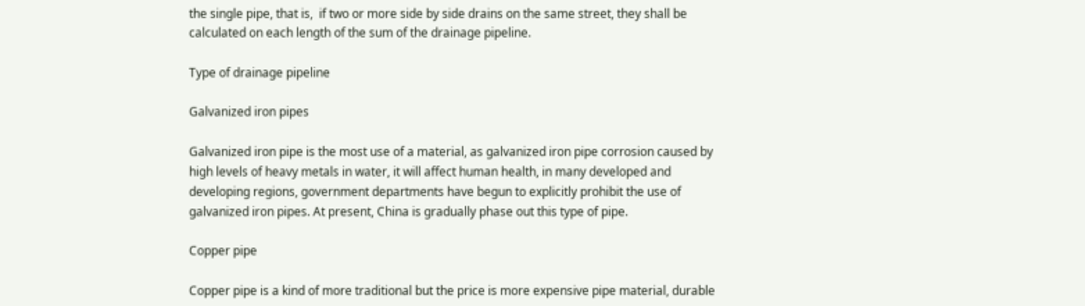the single pipe, that is,  if two or more side by side drains on the same street, they shall be calculated on each length of the sum of the drainage pipeline.

Type of drainage pipeline

Galvanized iron pipes

Galvanized iron pipe is the most use of a material, as galvanized iron pipe corrosion caused by high levels of heavy metals in water, it will affect human health, in many developed and developing regions, government departments have begun to explicitly prohibit the use of galvanized iron pipes. At present, China is gradually phase out this type of pipe.

Copper pipe

Copper pipe is a kind of more traditional but the price is more expensive pipe material, durable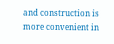and construction is more convenient in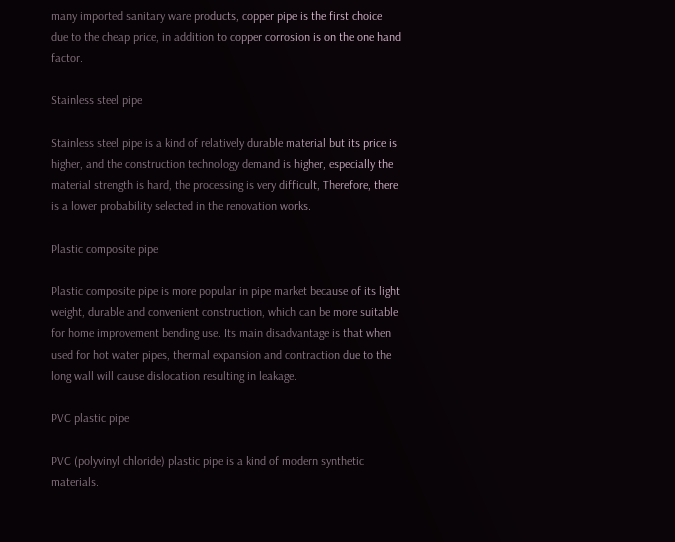many imported sanitary ware products, copper pipe is the first choice due to the cheap price, in addition to copper corrosion is on the one hand factor.

Stainless steel pipe

Stainless steel pipe is a kind of relatively durable material but its price is higher, and the construction technology demand is higher, especially the material strength is hard, the processing is very difficult, Therefore, there is a lower probability selected in the renovation works.

Plastic composite pipe

Plastic composite pipe is more popular in pipe market because of its light weight, durable and convenient construction, which can be more suitable for home improvement bending use. Its main disadvantage is that when used for hot water pipes, thermal expansion and contraction due to the long wall will cause dislocation resulting in leakage.

PVC plastic pipe

PVC (polyvinyl chloride) plastic pipe is a kind of modern synthetic materials.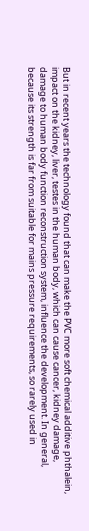But in recent years the technology found that can make the PVC more soft chemical additive phthalein, impact on the kidney, liver, testes in the human body, which can cause cancer, kidney damage, damage to human body function reconstruction system, influence the development. In general, because its strength is far from suitable for mains pressure requirements, so rarely used in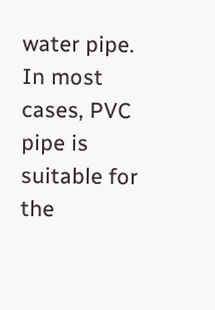water pipe. In most cases, PVC pipe is suitable for the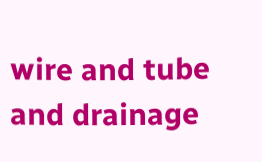wire and tube and drainage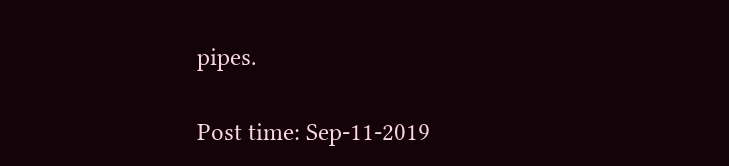pipes.

Post time: Sep-11-2019